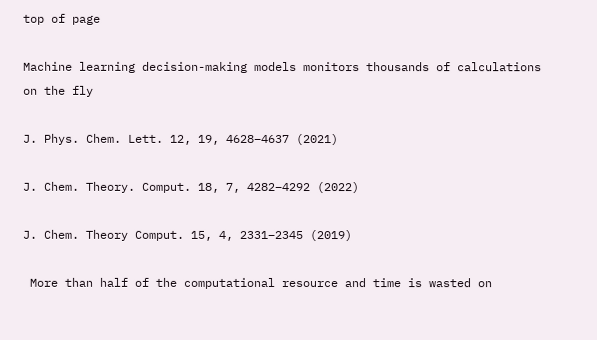top of page

Machine learning decision-making models monitors thousands of calculations on the fly

J. Phys. Chem. Lett. 12, 19, 4628–4637 (2021)

J. Chem. Theory. Comput. 18, 7, 4282–4292 (2022)

J. Chem. Theory Comput. 15, 4, 2331–2345 (2019)

 More than half of the computational resource and time is wasted on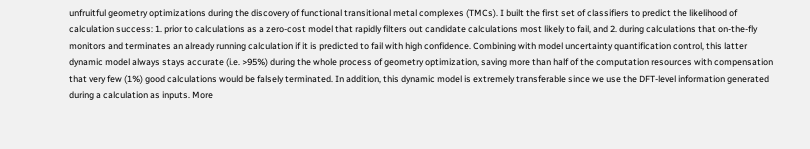unfruitful geometry optimizations during the discovery of functional transitional metal complexes (TMCs). I built the first set of classifiers to predict the likelihood of calculation success: 1. prior to calculations as a zero-cost model that rapidly filters out candidate calculations most likely to fail, and 2. during calculations that on-the-fly monitors and terminates an already running calculation if it is predicted to fail with high confidence. Combining with model uncertainty quantification control, this latter dynamic model always stays accurate (i.e. >95%) during the whole process of geometry optimization, saving more than half of the computation resources with compensation that very few (1%) good calculations would be falsely terminated. In addition, this dynamic model is extremely transferable since we use the DFT-level information generated during a calculation as inputs. More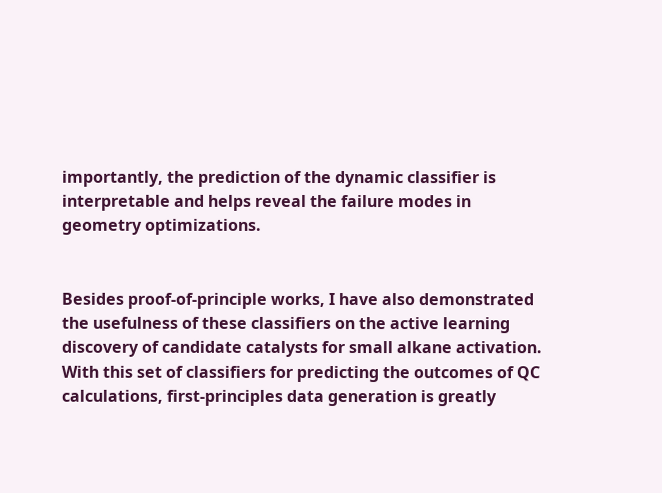importantly, the prediction of the dynamic classifier is interpretable and helps reveal the failure modes in geometry optimizations.


Besides proof-of-principle works, I have also demonstrated the usefulness of these classifiers on the active learning discovery of candidate catalysts for small alkane activation. With this set of classifiers for predicting the outcomes of QC calculations, first-principles data generation is greatly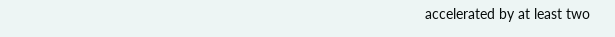accelerated by at least two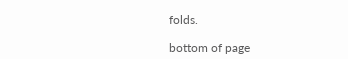folds.

bottom of page